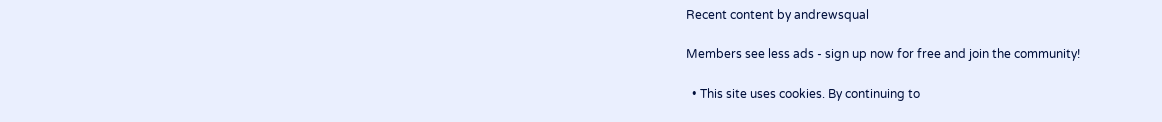Recent content by andrewsqual

Members see less ads - sign up now for free and join the community!

  • This site uses cookies. By continuing to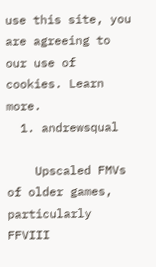use this site, you are agreeing to our use of cookies. Learn more.
  1. andrewsqual

    Upscaled FMVs of older games, particularly FFVIII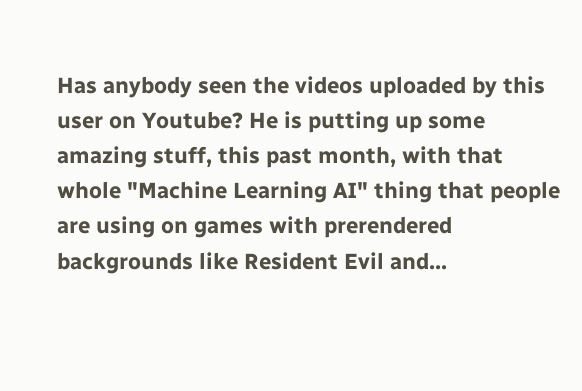Has anybody seen the videos uploaded by this user on Youtube? He is putting up some amazing stuff, this past month, with that whole "Machine Learning AI" thing that people are using on games with prerendered backgrounds like Resident Evil and...